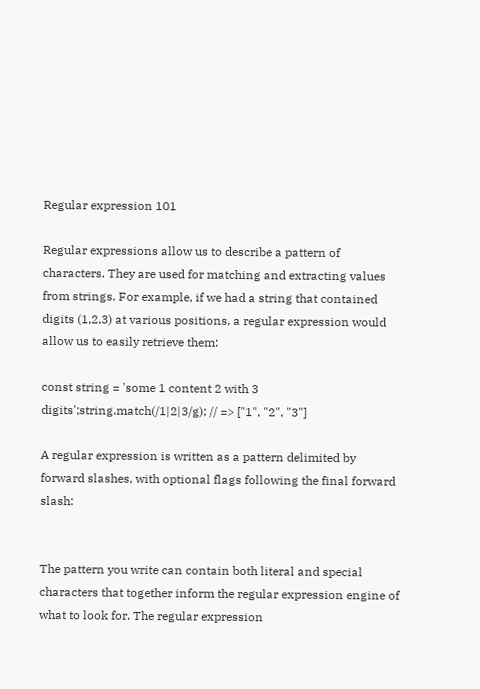Regular expression 101

Regular expressions allow us to describe a pattern of characters. They are used for matching and extracting values from strings. For example, if we had a string that contained digits (1,2,3) at various positions, a regular expression would allow us to easily retrieve them:

const string = 'some 1 content 2 with 3 digits';string.match(/1|2|3/g); // => ["1", "2", "3"]

A regular expression is written as a pattern delimited by forward slashes, with optional flags following the final forward slash:


The pattern you write can contain both literal and special characters that together inform the regular expression engine of what to look for. The regular expression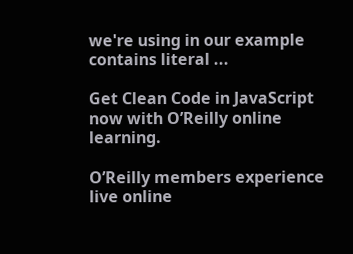we're using in our example contains literal ...

Get Clean Code in JavaScript now with O’Reilly online learning.

O’Reilly members experience live online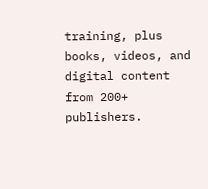training, plus books, videos, and digital content from 200+ publishers.